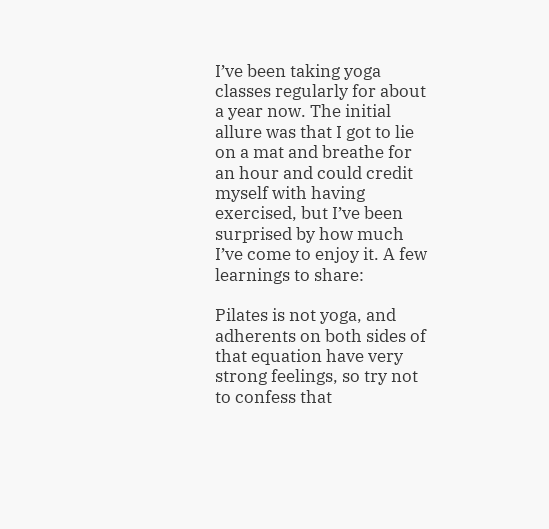I’ve been taking yoga classes regularly for about a year now. The initial allure was that I got to lie on a mat and breathe for an hour and could credit myself with having exercised, but I’ve been surprised by how much I’ve come to enjoy it. A few learnings to share:

Pilates is not yoga, and adherents on both sides of that equation have very strong feelings, so try not to confess that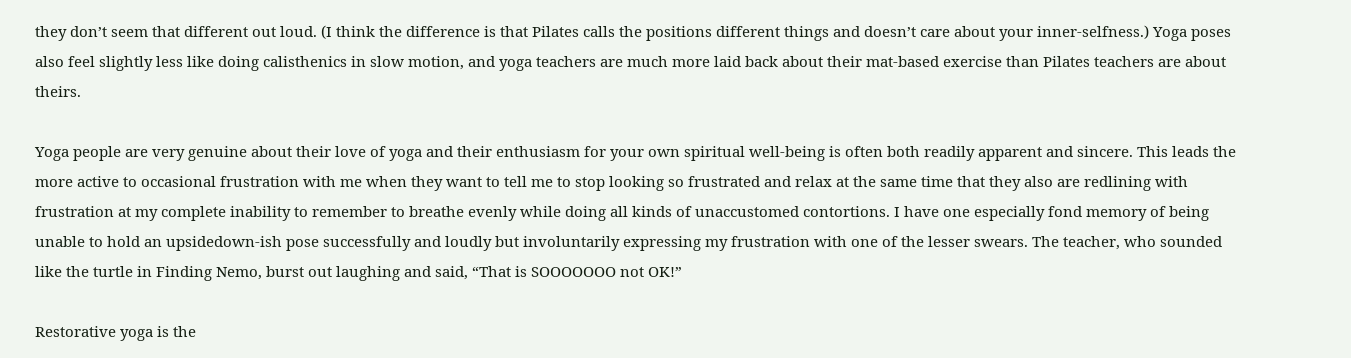they don’t seem that different out loud. (I think the difference is that Pilates calls the positions different things and doesn’t care about your inner-selfness.) Yoga poses also feel slightly less like doing calisthenics in slow motion, and yoga teachers are much more laid back about their mat-based exercise than Pilates teachers are about theirs.

Yoga people are very genuine about their love of yoga and their enthusiasm for your own spiritual well-being is often both readily apparent and sincere. This leads the more active to occasional frustration with me when they want to tell me to stop looking so frustrated and relax at the same time that they also are redlining with frustration at my complete inability to remember to breathe evenly while doing all kinds of unaccustomed contortions. I have one especially fond memory of being unable to hold an upsidedown-ish pose successfully and loudly but involuntarily expressing my frustration with one of the lesser swears. The teacher, who sounded like the turtle in Finding Nemo, burst out laughing and said, “That is SOOOOOOO not OK!”

Restorative yoga is the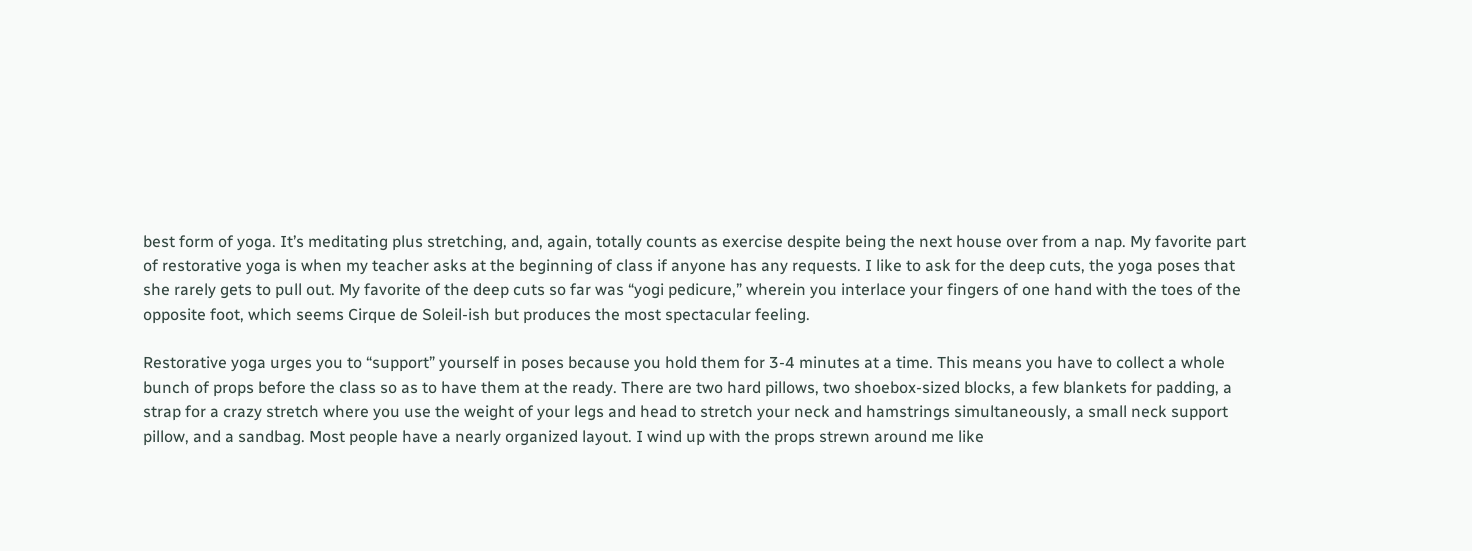best form of yoga. It’s meditating plus stretching, and, again, totally counts as exercise despite being the next house over from a nap. My favorite part of restorative yoga is when my teacher asks at the beginning of class if anyone has any requests. I like to ask for the deep cuts, the yoga poses that she rarely gets to pull out. My favorite of the deep cuts so far was “yogi pedicure,” wherein you interlace your fingers of one hand with the toes of the opposite foot, which seems Cirque de Soleil-ish but produces the most spectacular feeling.

Restorative yoga urges you to “support” yourself in poses because you hold them for 3-4 minutes at a time. This means you have to collect a whole bunch of props before the class so as to have them at the ready. There are two hard pillows, two shoebox-sized blocks, a few blankets for padding, a strap for a crazy stretch where you use the weight of your legs and head to stretch your neck and hamstrings simultaneously, a small neck support pillow, and a sandbag. Most people have a nearly organized layout. I wind up with the props strewn around me like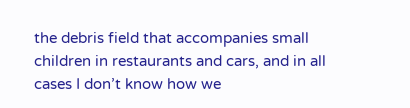the debris field that accompanies small children in restaurants and cars, and in all cases I don’t know how we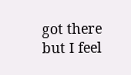got there but I feel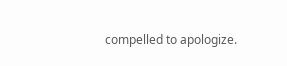compelled to apologize.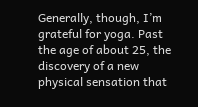Generally, though, I’m grateful for yoga. Past the age of about 25, the discovery of a new physical sensation that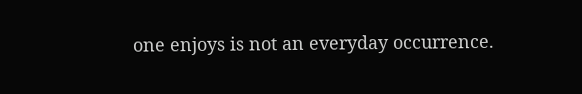one enjoys is not an everyday occurrence.